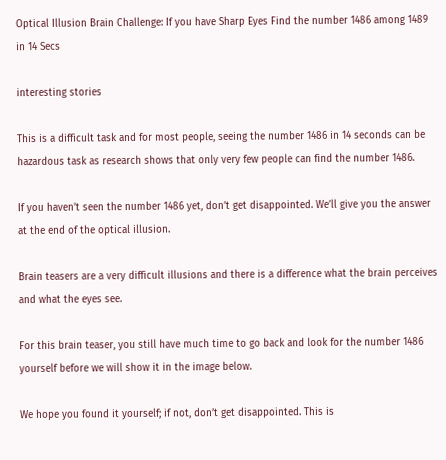Optical Illusion Brain Challenge: If you have Sharp Eyes Find the number 1486 among 1489 in 14 Secs

interesting stories

This is a difficult task and for most people, seeing the number 1486 in 14 seconds can be hazardous task as research shows that only very few people can find the number 1486.

If you haven’t seen the number 1486 yet, don’t get disappointed. We’ll give you the answer at the end of the optical illusion.

Brain teasers are a very difficult illusions and there is a difference what the brain perceives and what the eyes see.

For this brain teaser, you still have much time to go back and look for the number 1486 yourself before we will show it in the image below.

We hope you found it yourself; if not, don’t get disappointed. This is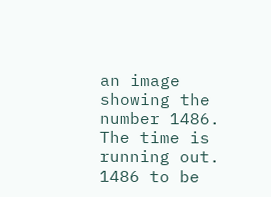an image showing the number 1486. The time is running out. 1486 to be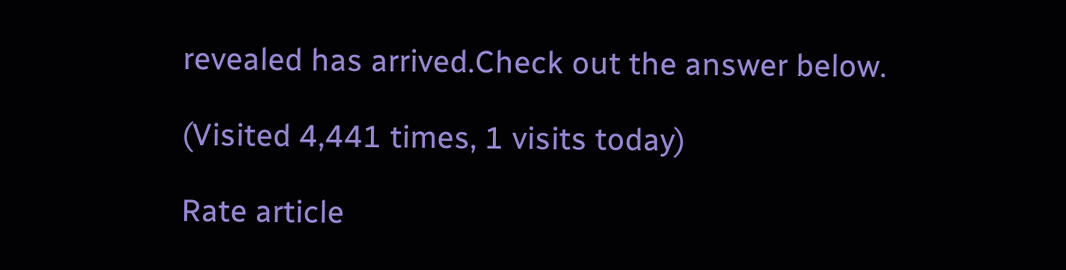revealed has arrived.Check out the answer below.

(Visited 4,441 times, 1 visits today)

Rate article